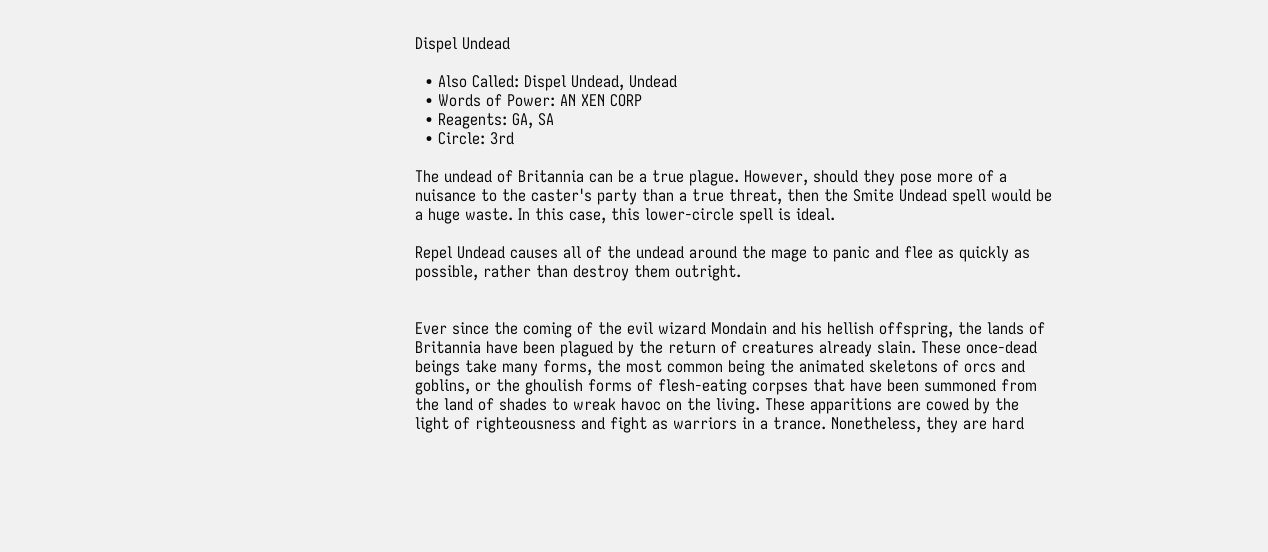Dispel Undead

  • Also Called: Dispel Undead, Undead
  • Words of Power: AN XEN CORP
  • Reagents: GA, SA
  • Circle: 3rd

The undead of Britannia can be a true plague. However, should they pose more of a nuisance to the caster's party than a true threat, then the Smite Undead spell would be a huge waste. In this case, this lower-circle spell is ideal.

Repel Undead causes all of the undead around the mage to panic and flee as quickly as possible, rather than destroy them outright.


Ever since the coming of the evil wizard Mondain and his hellish offspring, the lands of Britannia have been plagued by the return of creatures already slain. These once-dead beings take many forms, the most common being the animated skeletons of orcs and goblins, or the ghoulish forms of flesh-eating corpses that have been summoned from the land of shades to wreak havoc on the living. These apparitions are cowed by the light of righteousness and fight as warriors in a trance. Nonetheless, they are hard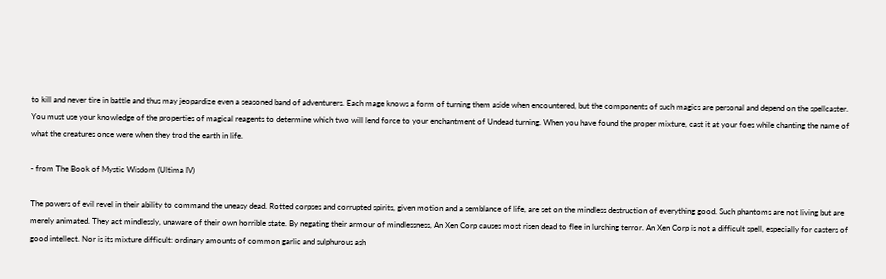to kill and never tire in battle and thus may jeopardize even a seasoned band of adventurers. Each mage knows a form of turning them aside when encountered, but the components of such magics are personal and depend on the spellcaster. You must use your knowledge of the properties of magical reagents to determine which two will lend force to your enchantment of Undead turning. When you have found the proper mixture, cast it at your foes while chanting the name of what the creatures once were when they trod the earth in life.

- from The Book of Mystic Wisdom (Ultima IV)

The powers of evil revel in their ability to command the uneasy dead. Rotted corpses and corrupted spirits, given motion and a semblance of life, are set on the mindless destruction of everything good. Such phantoms are not living but are merely animated. They act mindlessly, unaware of their own horrible state. By negating their armour of mindlessness, An Xen Corp causes most risen dead to flee in lurching terror. An Xen Corp is not a difficult spell, especially for casters of good intellect. Nor is its mixture difficult: ordinary amounts of common garlic and sulphurous ash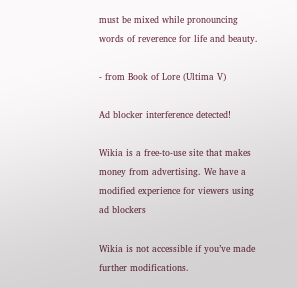must be mixed while pronouncing words of reverence for life and beauty.

- from Book of Lore (Ultima V)

Ad blocker interference detected!

Wikia is a free-to-use site that makes money from advertising. We have a modified experience for viewers using ad blockers

Wikia is not accessible if you’ve made further modifications.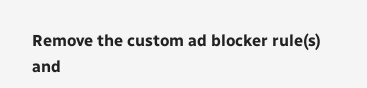Remove the custom ad blocker rule(s) and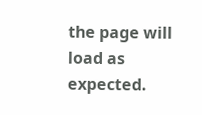the page will load as expected.